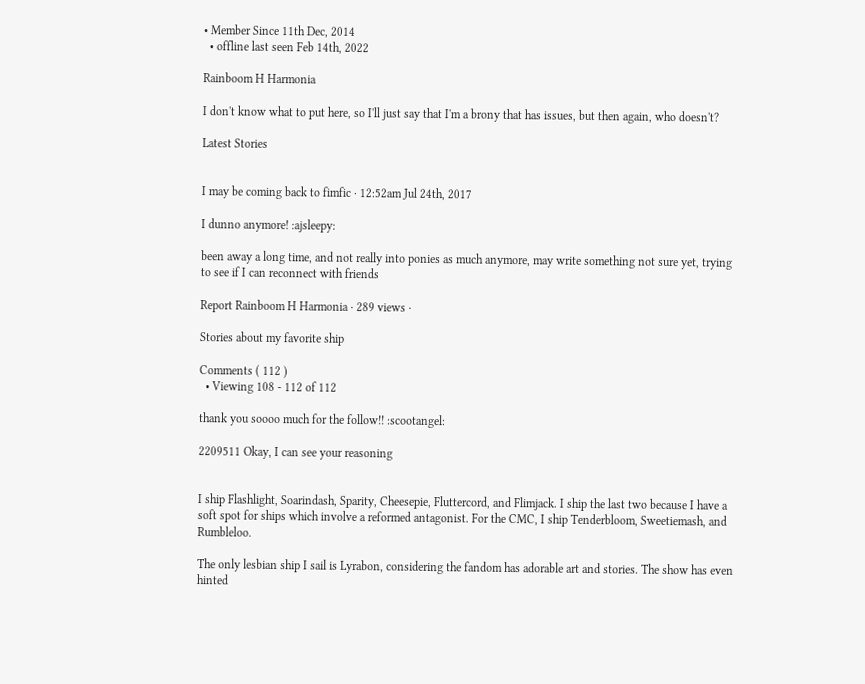• Member Since 11th Dec, 2014
  • offline last seen Feb 14th, 2022

Rainboom H Harmonia

I don't know what to put here, so I'll just say that I'm a brony that has issues, but then again, who doesn't?

Latest Stories


I may be coming back to fimfic · 12:52am Jul 24th, 2017

I dunno anymore! :ajsleepy:

been away a long time, and not really into ponies as much anymore, may write something not sure yet, trying to see if I can reconnect with friends

Report Rainboom H Harmonia · 289 views ·

Stories about my favorite ship

Comments ( 112 )
  • Viewing 108 - 112 of 112

thank you soooo much for the follow!! :scootangel:

2209511 Okay, I can see your reasoning


I ship Flashlight, Soarindash, Sparity, Cheesepie, Fluttercord, and Flimjack. I ship the last two because I have a soft spot for ships which involve a reformed antagonist. For the CMC, I ship Tenderbloom, Sweetiemash, and Rumbleloo.

The only lesbian ship I sail is Lyrabon, considering the fandom has adorable art and stories. The show has even hinted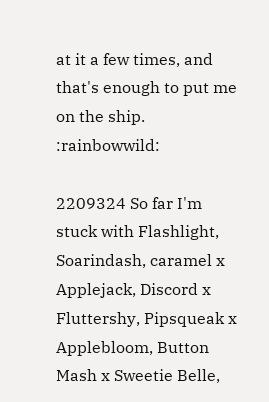at it a few times, and that's enough to put me on the ship. :rainbowwild:

2209324 So far I'm stuck with Flashlight, Soarindash, caramel x Applejack, Discord x Fluttershy, Pipsqueak x Applebloom, Button Mash x Sweetie Belle,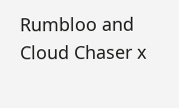Rumbloo and Cloud Chaser x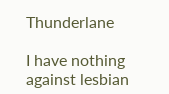Thunderlane

I have nothing against lesbian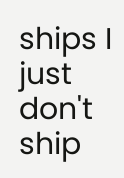ships I just don't ship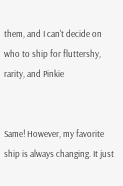them, and I can't decide on who to ship for fluttershy, rarity, and Pinkie


Same! However, my favorite ship is always changing. It just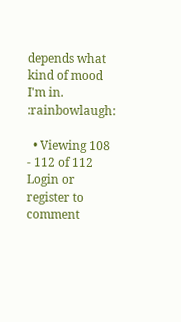depends what kind of mood I'm in. :rainbowlaugh:

  • Viewing 108 - 112 of 112
Login or register to comment